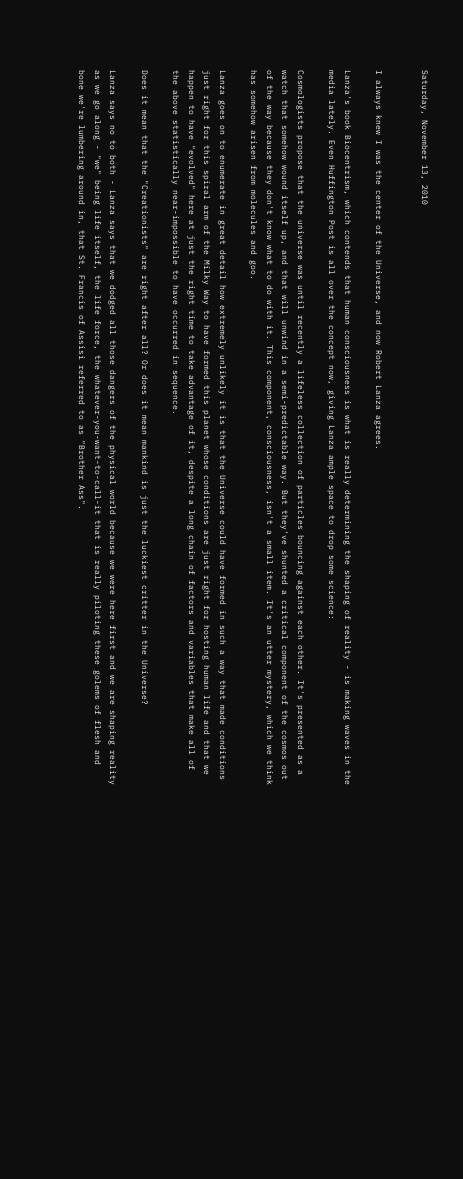Saturday, November 13, 2010


I always knew I was the center of the Universe, and now Robert Lanza agrees.

Lanza's book Biocentrism, which contends that human consciousness is what is really determining the shaping of reality - is making waves in the media lately. Even Huffington Post is all over the concept now, giving Lanza ample space to drop some science:

Cosmologists propose that the universe was until recently a lifeless collection of particles bouncing against each other. It's presented as a watch that somehow wound itself up, and that will unwind in a semi-predictable way. But they've shunted a critical component of the cosmos out of the way because they don't know what to do with it. This component, consciousness, isn't a small item. It's an utter mystery, which we think has somehow arisen from molecules and goo.

Lanza goes on to enumerate in great detail how extremely unlikely it is that the Universe could have formed in such a way that made conditions just right for this spiral arm of the Milky Way to have formed this planet whose conditions are just right for hosting human life and that we happen to have "evolved" here at just the right time to take advantage of it, despite a long chain of factors and variables that make all of the above statistically near-impossible to have occurred in sequence.

Does it mean that the "Creationists" are right after all? Or does it mean mankind is just the luckiest critter in the Universe?

Lanza says no to both - Lanza says that we dodged all those dangers of the physical world because we were here first and we are shaping reality as we go along - "we" being life itself, the life force, the whatever-you-want-to-call-it that is really piloting these golems of flesh and bone we're lumbering around in, that St. Francis of Assisi referred to as "Brother Ass".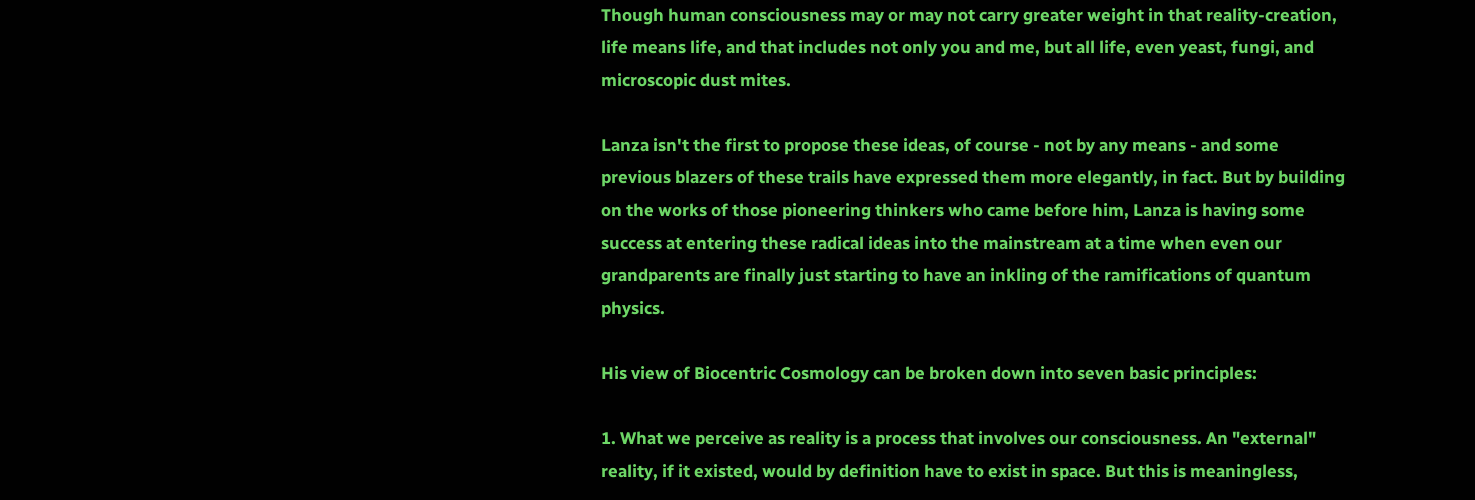Though human consciousness may or may not carry greater weight in that reality-creation, life means life, and that includes not only you and me, but all life, even yeast, fungi, and microscopic dust mites.

Lanza isn't the first to propose these ideas, of course - not by any means - and some previous blazers of these trails have expressed them more elegantly, in fact. But by building on the works of those pioneering thinkers who came before him, Lanza is having some success at entering these radical ideas into the mainstream at a time when even our grandparents are finally just starting to have an inkling of the ramifications of quantum physics.

His view of Biocentric Cosmology can be broken down into seven basic principles:

1. What we perceive as reality is a process that involves our consciousness. An "external" reality, if it existed, would by definition have to exist in space. But this is meaningless,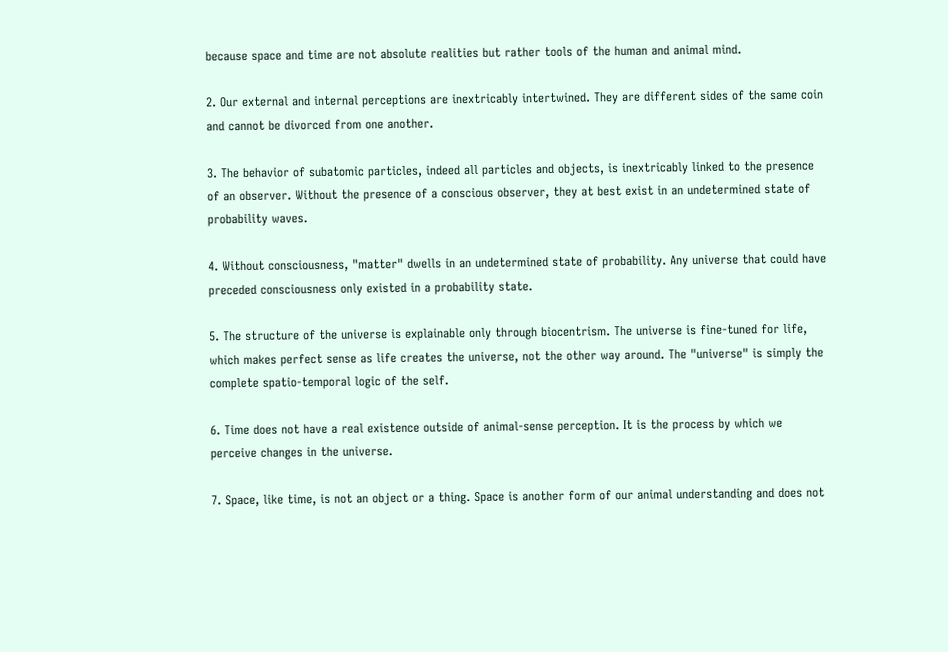because space and time are not absolute realities but rather tools of the human and animal mind.

2. Our external and internal perceptions are inextricably intertwined. They are different sides of the same coin and cannot be divorced from one another.

3. The behavior of subatomic particles, indeed all particles and objects, is inextricably linked to the presence of an observer. Without the presence of a conscious observer, they at best exist in an undetermined state of probability waves.

4. Without consciousness, "matter" dwells in an undetermined state of probability. Any universe that could have preceded consciousness only existed in a probability state.

5. The structure of the universe is explainable only through biocentrism. The universe is fine-tuned for life, which makes perfect sense as life creates the universe, not the other way around. The "universe" is simply the complete spatio-temporal logic of the self.

6. Time does not have a real existence outside of animal-sense perception. It is the process by which we perceive changes in the universe.

7. Space, like time, is not an object or a thing. Space is another form of our animal understanding and does not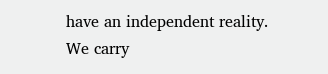have an independent reality. We carry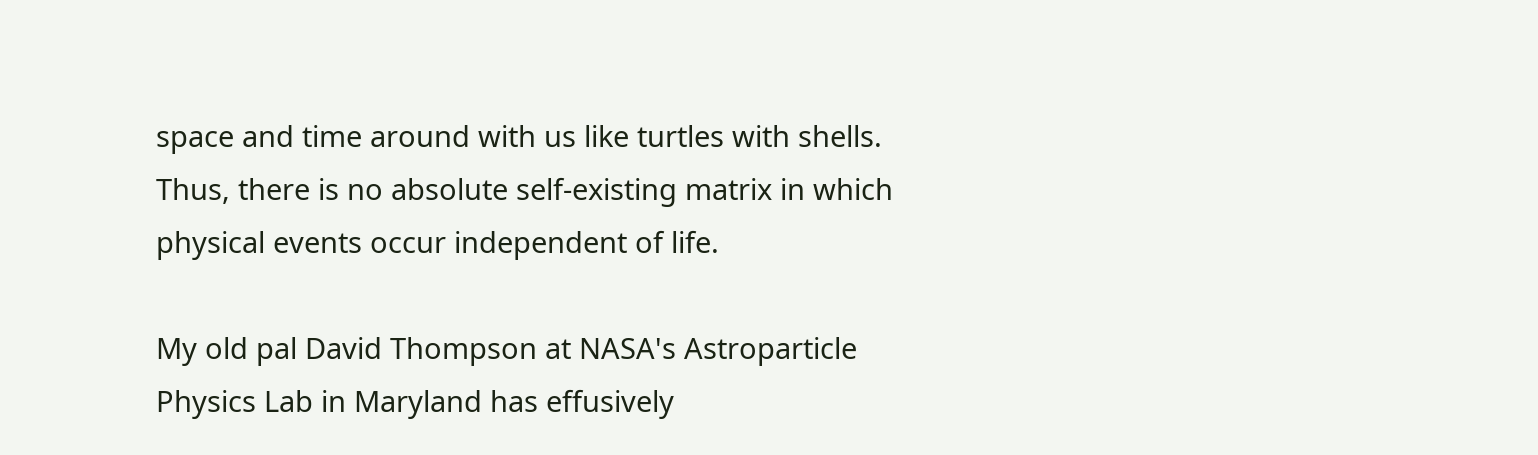space and time around with us like turtles with shells. Thus, there is no absolute self-existing matrix in which physical events occur independent of life.

My old pal David Thompson at NASA's Astroparticle Physics Lab in Maryland has effusively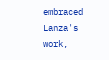embraced Lanza's work,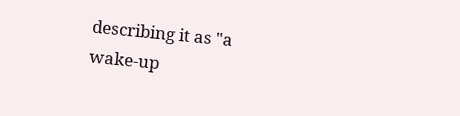describing it as "a wake-up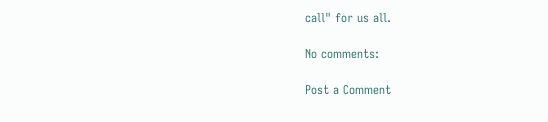call" for us all.

No comments:

Post a Comment